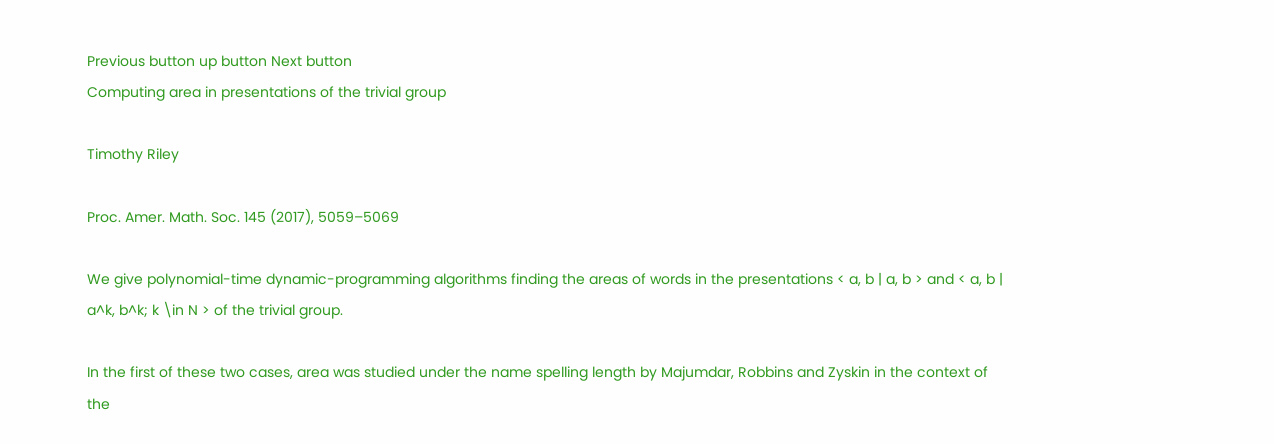Previous button up button Next button
Computing area in presentations of the trivial group

Timothy Riley

Proc. Amer. Math. Soc. 145 (2017), 5059–5069

We give polynomial-time dynamic-programming algorithms finding the areas of words in the presentations < a, b | a, b > and < a, b | a^k, b^k; k \in N > of the trivial group.

In the first of these two cases, area was studied under the name spelling length by Majumdar, Robbins and Zyskin in the context of the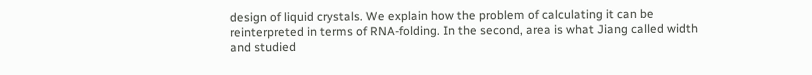design of liquid crystals. We explain how the problem of calculating it can be reinterpreted in terms of RNA-folding. In the second, area is what Jiang called width and studied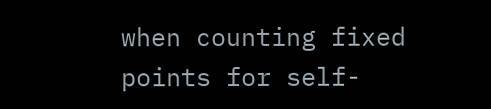when counting fixed points for self-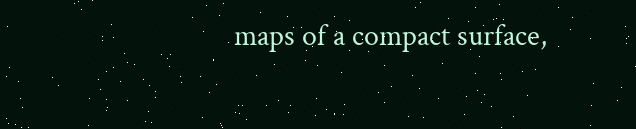maps of a compact surface,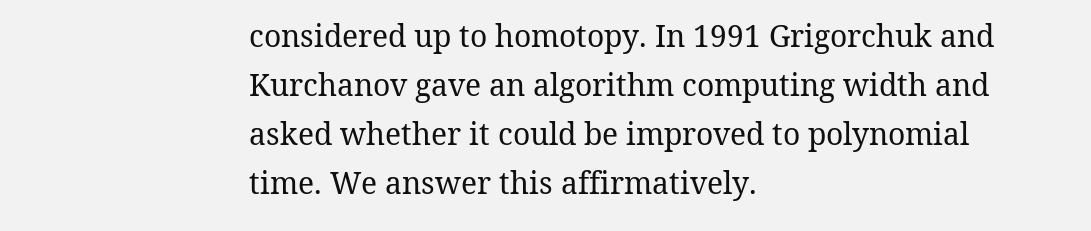considered up to homotopy. In 1991 Grigorchuk and Kurchanov gave an algorithm computing width and asked whether it could be improved to polynomial time. We answer this affirmatively.